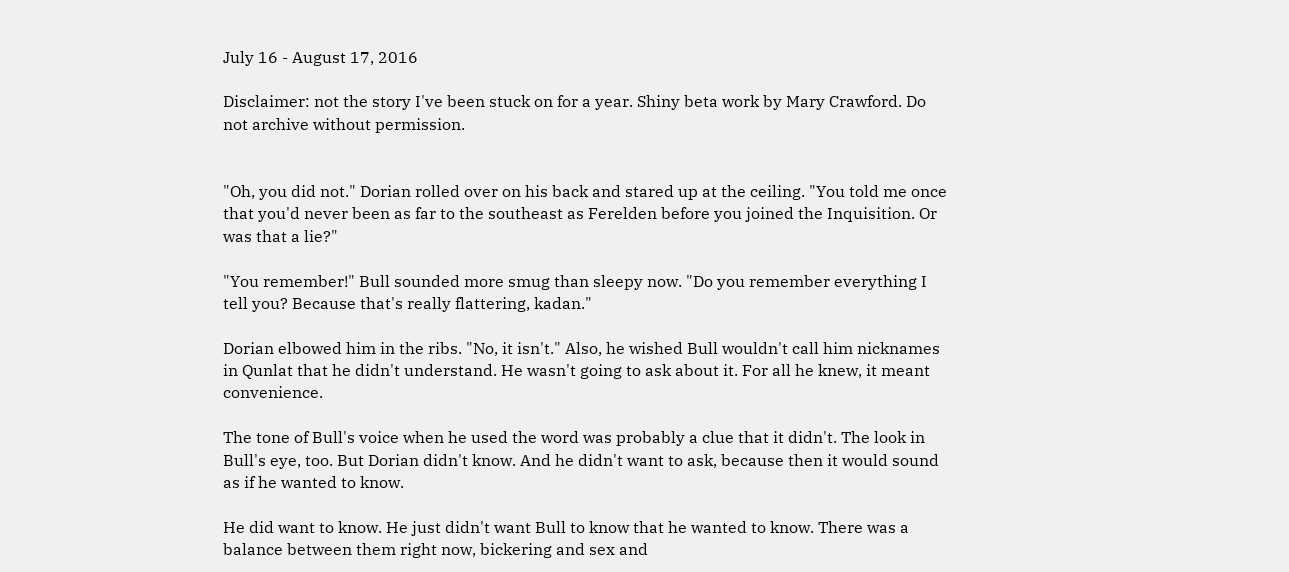July 16 - August 17, 2016

Disclaimer: not the story I've been stuck on for a year. Shiny beta work by Mary Crawford. Do not archive without permission.


"Oh, you did not." Dorian rolled over on his back and stared up at the ceiling. "You told me once that you'd never been as far to the southeast as Ferelden before you joined the Inquisition. Or was that a lie?"

"You remember!" Bull sounded more smug than sleepy now. "Do you remember everything I tell you? Because that's really flattering, kadan."

Dorian elbowed him in the ribs. "No, it isn't." Also, he wished Bull wouldn't call him nicknames in Qunlat that he didn't understand. He wasn't going to ask about it. For all he knew, it meant convenience.

The tone of Bull's voice when he used the word was probably a clue that it didn't. The look in Bull's eye, too. But Dorian didn't know. And he didn't want to ask, because then it would sound as if he wanted to know.

He did want to know. He just didn't want Bull to know that he wanted to know. There was a balance between them right now, bickering and sex and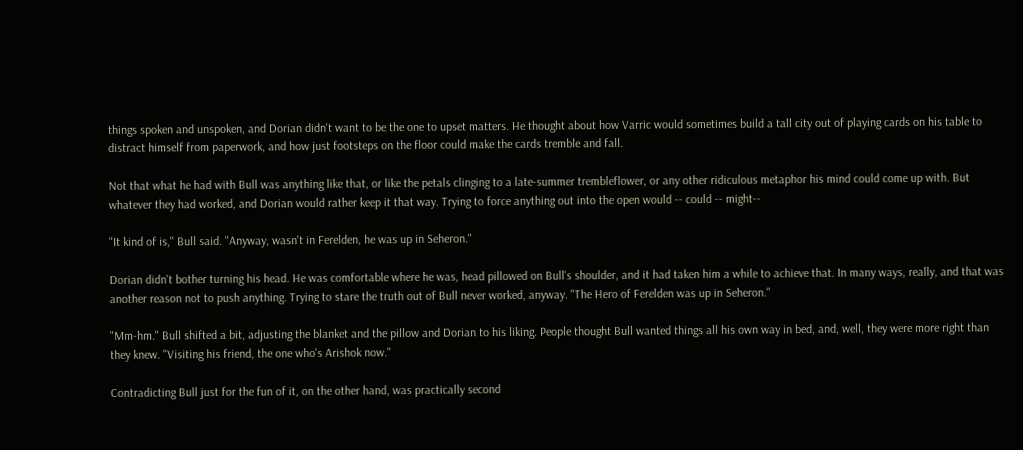things spoken and unspoken, and Dorian didn't want to be the one to upset matters. He thought about how Varric would sometimes build a tall city out of playing cards on his table to distract himself from paperwork, and how just footsteps on the floor could make the cards tremble and fall.

Not that what he had with Bull was anything like that, or like the petals clinging to a late-summer trembleflower, or any other ridiculous metaphor his mind could come up with. But whatever they had worked, and Dorian would rather keep it that way. Trying to force anything out into the open would -- could -- might--

"It kind of is," Bull said. "Anyway, wasn't in Ferelden, he was up in Seheron."

Dorian didn't bother turning his head. He was comfortable where he was, head pillowed on Bull's shoulder, and it had taken him a while to achieve that. In many ways, really, and that was another reason not to push anything. Trying to stare the truth out of Bull never worked, anyway. "The Hero of Ferelden was up in Seheron."

"Mm-hm." Bull shifted a bit, adjusting the blanket and the pillow and Dorian to his liking. People thought Bull wanted things all his own way in bed, and, well, they were more right than they knew. "Visiting his friend, the one who's Arishok now."

Contradicting Bull just for the fun of it, on the other hand, was practically second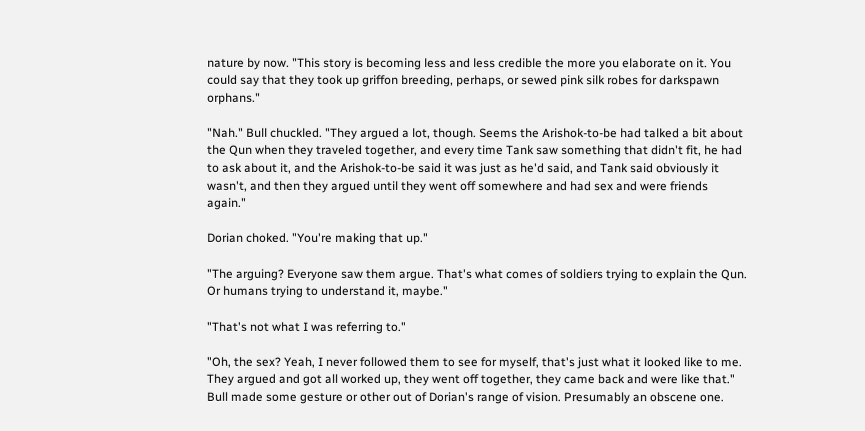nature by now. "This story is becoming less and less credible the more you elaborate on it. You could say that they took up griffon breeding, perhaps, or sewed pink silk robes for darkspawn orphans."

"Nah." Bull chuckled. "They argued a lot, though. Seems the Arishok-to-be had talked a bit about the Qun when they traveled together, and every time Tank saw something that didn't fit, he had to ask about it, and the Arishok-to-be said it was just as he'd said, and Tank said obviously it wasn't, and then they argued until they went off somewhere and had sex and were friends again."

Dorian choked. "You're making that up."

"The arguing? Everyone saw them argue. That's what comes of soldiers trying to explain the Qun. Or humans trying to understand it, maybe."

"That's not what I was referring to."

"Oh, the sex? Yeah, I never followed them to see for myself, that's just what it looked like to me. They argued and got all worked up, they went off together, they came back and were like that." Bull made some gesture or other out of Dorian's range of vision. Presumably an obscene one.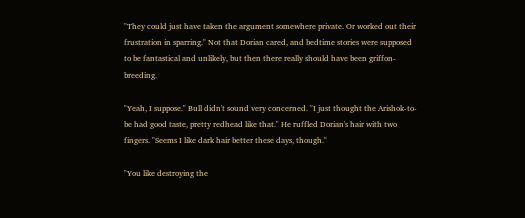"They could just have taken the argument somewhere private. Or worked out their frustration in sparring." Not that Dorian cared, and bedtime stories were supposed to be fantastical and unlikely, but then there really should have been griffon-breeding.

"Yeah, I suppose." Bull didn't sound very concerned. "I just thought the Arishok-to-be had good taste, pretty redhead like that." He ruffled Dorian's hair with two fingers. "Seems I like dark hair better these days, though."

"You like destroying the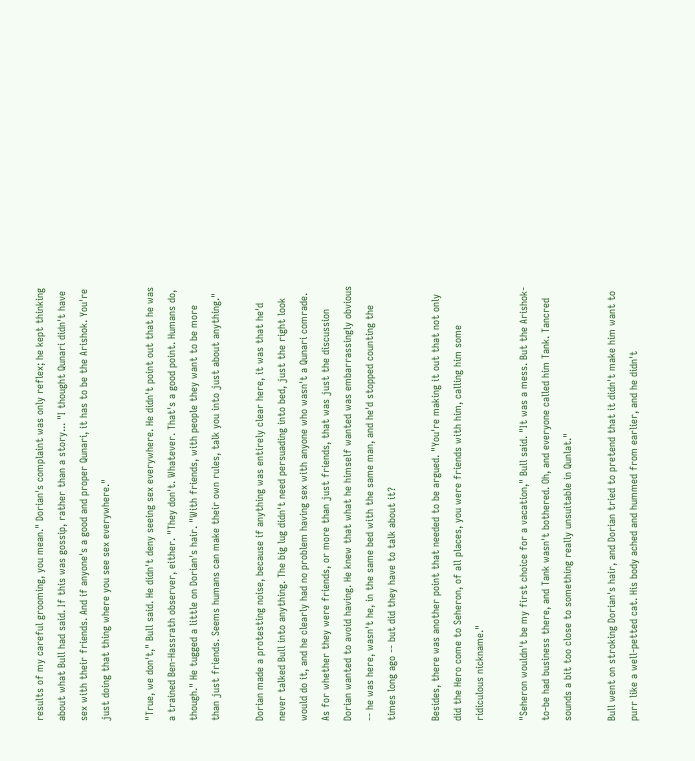results of my careful grooming, you mean." Dorian's complaint was only reflex; he kept thinking about what Bull had said. If this was gossip, rather than a story... "I thought Qunari didn't have sex with their friends. And if anyone's a good and proper Qunari, it has to be the Arishok. You're just doing that thing where you see sex everywhere."

"True, we don't," Bull said. He didn't deny seeing sex everywhere. He didn't point out that he was a trained Ben-Hassrath observer, either. "They don't. Whatever. That's a good point. Humans do, though." He tugged a little on Dorian's hair. "With friends, with people they want to be more than just friends. Seems humans can make their own rules, talk you into just about anything."

Dorian made a protesting noise, because if anything was entirely clear here, it was that he'd never talked Bull into anything. The big lug didn't need persuading into bed, just the right look would do it, and he clearly had no problem having sex with anyone who wasn't a Qunari comrade. As for whether they were friends, or more than just friends, that was just the discussion Dorian wanted to avoid having. He knew that what he himself wanted was embarrassingly obvious -- he was here, wasn't he, in the same bed with the same man, and he'd stopped counting the times long ago -- but did they have to talk about it?

Besides, there was another point that needed to be argued. "You're making it out that not only did the Hero come to Seheron, of all places, you were friends with him, calling him some ridiculous nickname."

"Seheron wouldn't be my first choice for a vacation," Bull said. "It was a mess. But the Arishok-to-be had business there, and Tank wasn't bothered. Oh, and everyone called him Tank. Tancred sounds a bit too close to something really unsuitable in Qunlat."

Bull went on stroking Dorian's hair, and Dorian tried to pretend that it didn't make him want to purr like a well-petted cat. His body ached and hummed from earlier, and he didn't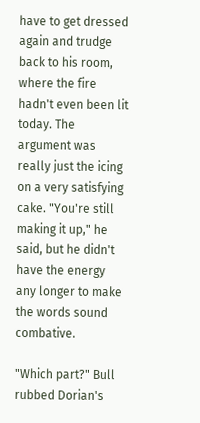have to get dressed again and trudge back to his room, where the fire hadn't even been lit today. The argument was really just the icing on a very satisfying cake. "You're still making it up," he said, but he didn't have the energy any longer to make the words sound combative.

"Which part?" Bull rubbed Dorian's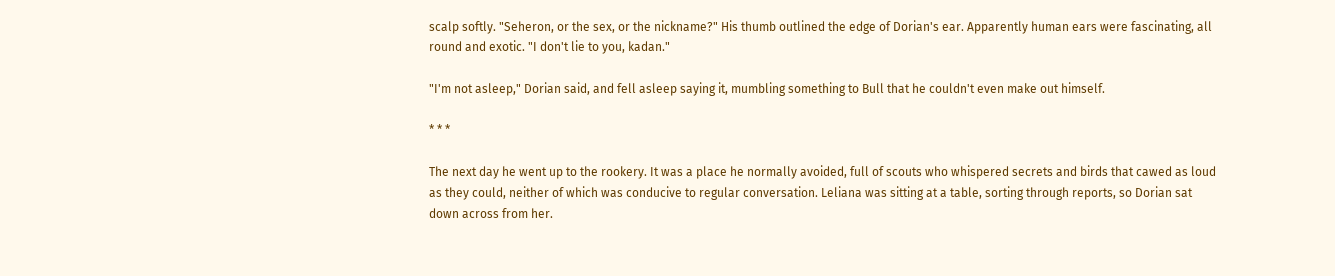scalp softly. "Seheron, or the sex, or the nickname?" His thumb outlined the edge of Dorian's ear. Apparently human ears were fascinating, all round and exotic. "I don't lie to you, kadan."

"I'm not asleep," Dorian said, and fell asleep saying it, mumbling something to Bull that he couldn't even make out himself.

* * *

The next day he went up to the rookery. It was a place he normally avoided, full of scouts who whispered secrets and birds that cawed as loud as they could, neither of which was conducive to regular conversation. Leliana was sitting at a table, sorting through reports, so Dorian sat down across from her.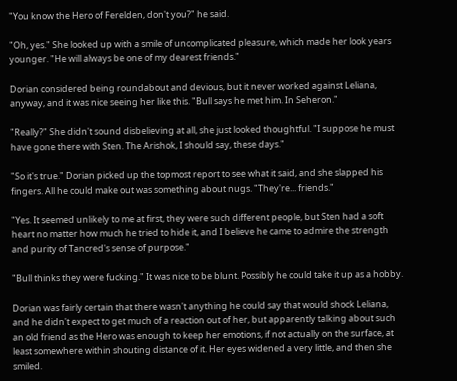"You know the Hero of Ferelden, don't you?" he said.

"Oh, yes." She looked up with a smile of uncomplicated pleasure, which made her look years younger. "He will always be one of my dearest friends."

Dorian considered being roundabout and devious, but it never worked against Leliana, anyway, and it was nice seeing her like this. "Bull says he met him. In Seheron."

"Really?" She didn't sound disbelieving at all, she just looked thoughtful. "I suppose he must have gone there with Sten. The Arishok, I should say, these days."

"So it's true." Dorian picked up the topmost report to see what it said, and she slapped his fingers. All he could make out was something about nugs. "They're... friends."

"Yes. It seemed unlikely to me at first, they were such different people, but Sten had a soft heart no matter how much he tried to hide it, and I believe he came to admire the strength and purity of Tancred's sense of purpose."

"Bull thinks they were fucking." It was nice to be blunt. Possibly he could take it up as a hobby.

Dorian was fairly certain that there wasn't anything he could say that would shock Leliana, and he didn't expect to get much of a reaction out of her, but apparently talking about such an old friend as the Hero was enough to keep her emotions, if not actually on the surface, at least somewhere within shouting distance of it. Her eyes widened a very little, and then she smiled.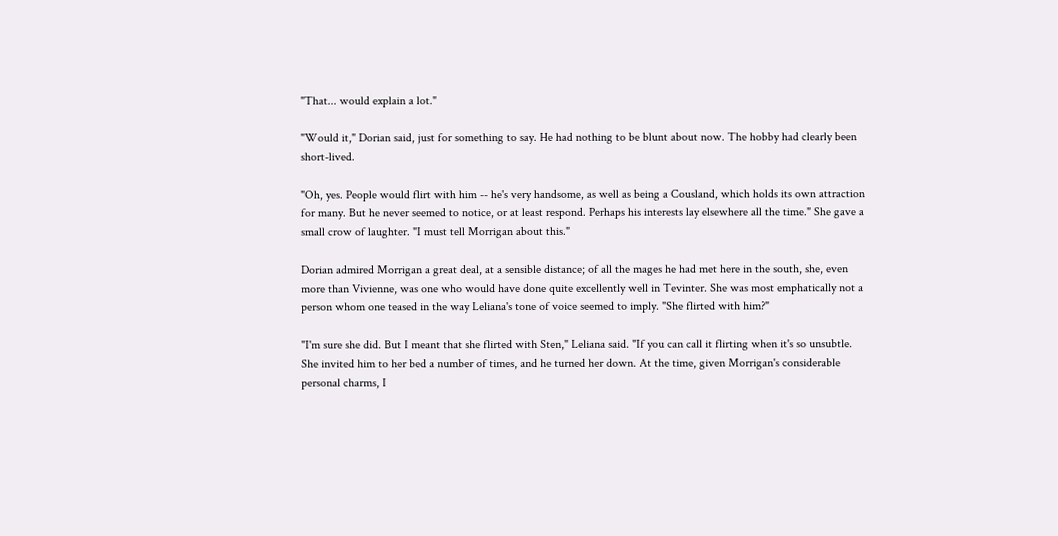"That... would explain a lot."

"Would it," Dorian said, just for something to say. He had nothing to be blunt about now. The hobby had clearly been short-lived.

"Oh, yes. People would flirt with him -- he's very handsome, as well as being a Cousland, which holds its own attraction for many. But he never seemed to notice, or at least respond. Perhaps his interests lay elsewhere all the time." She gave a small crow of laughter. "I must tell Morrigan about this."

Dorian admired Morrigan a great deal, at a sensible distance; of all the mages he had met here in the south, she, even more than Vivienne, was one who would have done quite excellently well in Tevinter. She was most emphatically not a person whom one teased in the way Leliana's tone of voice seemed to imply. "She flirted with him?"

"I'm sure she did. But I meant that she flirted with Sten," Leliana said. "If you can call it flirting when it's so unsubtle. She invited him to her bed a number of times, and he turned her down. At the time, given Morrigan's considerable personal charms, I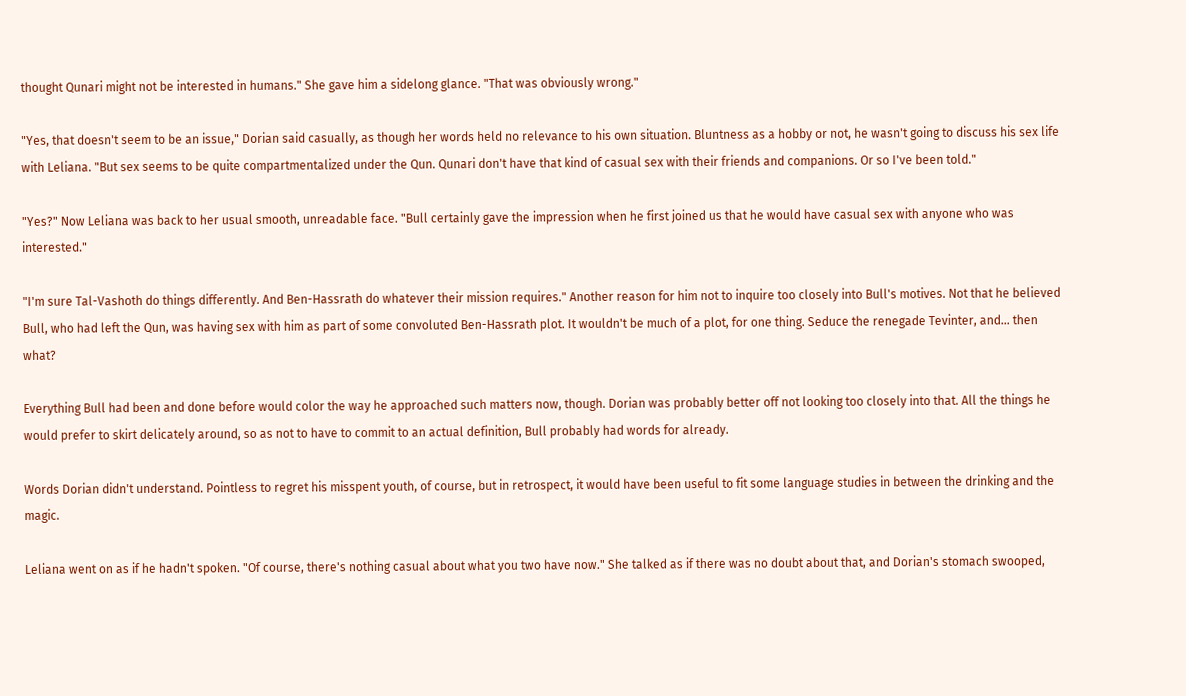thought Qunari might not be interested in humans." She gave him a sidelong glance. "That was obviously wrong."

"Yes, that doesn't seem to be an issue," Dorian said casually, as though her words held no relevance to his own situation. Bluntness as a hobby or not, he wasn't going to discuss his sex life with Leliana. "But sex seems to be quite compartmentalized under the Qun. Qunari don't have that kind of casual sex with their friends and companions. Or so I've been told."

"Yes?" Now Leliana was back to her usual smooth, unreadable face. "Bull certainly gave the impression when he first joined us that he would have casual sex with anyone who was interested."

"I'm sure Tal-Vashoth do things differently. And Ben-Hassrath do whatever their mission requires." Another reason for him not to inquire too closely into Bull's motives. Not that he believed Bull, who had left the Qun, was having sex with him as part of some convoluted Ben-Hassrath plot. It wouldn't be much of a plot, for one thing. Seduce the renegade Tevinter, and... then what?

Everything Bull had been and done before would color the way he approached such matters now, though. Dorian was probably better off not looking too closely into that. All the things he would prefer to skirt delicately around, so as not to have to commit to an actual definition, Bull probably had words for already.

Words Dorian didn't understand. Pointless to regret his misspent youth, of course, but in retrospect, it would have been useful to fit some language studies in between the drinking and the magic.

Leliana went on as if he hadn't spoken. "Of course, there's nothing casual about what you two have now." She talked as if there was no doubt about that, and Dorian's stomach swooped,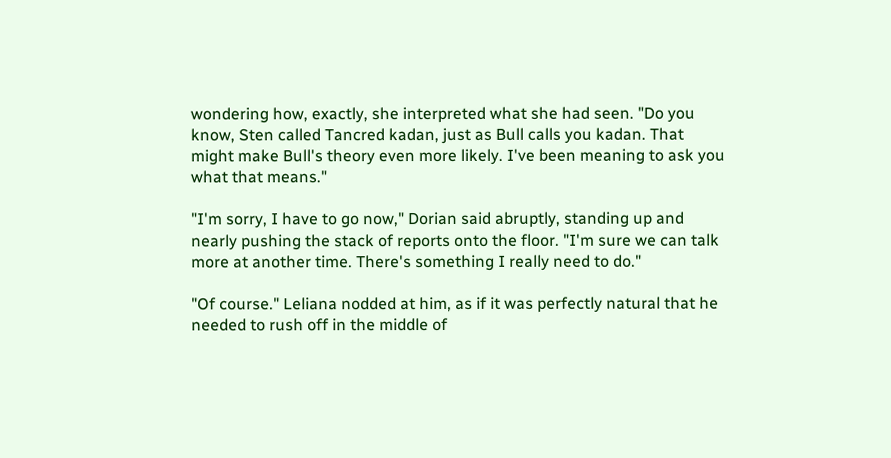wondering how, exactly, she interpreted what she had seen. "Do you know, Sten called Tancred kadan, just as Bull calls you kadan. That might make Bull's theory even more likely. I've been meaning to ask you what that means."

"I'm sorry, I have to go now," Dorian said abruptly, standing up and nearly pushing the stack of reports onto the floor. "I'm sure we can talk more at another time. There's something I really need to do."

"Of course." Leliana nodded at him, as if it was perfectly natural that he needed to rush off in the middle of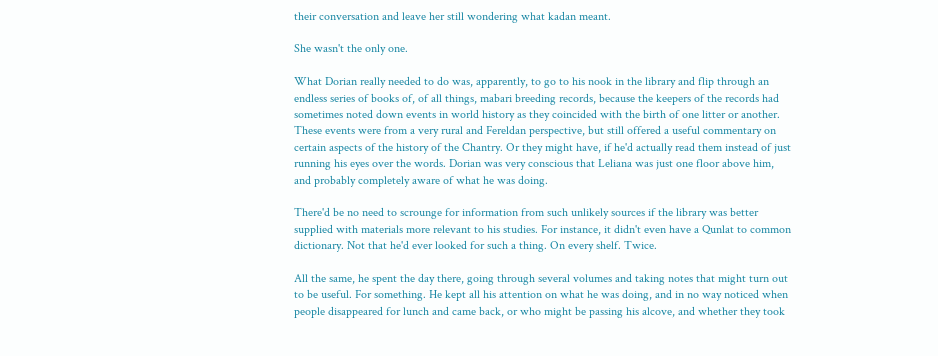their conversation and leave her still wondering what kadan meant.

She wasn't the only one.

What Dorian really needed to do was, apparently, to go to his nook in the library and flip through an endless series of books of, of all things, mabari breeding records, because the keepers of the records had sometimes noted down events in world history as they coincided with the birth of one litter or another. These events were from a very rural and Fereldan perspective, but still offered a useful commentary on certain aspects of the history of the Chantry. Or they might have, if he'd actually read them instead of just running his eyes over the words. Dorian was very conscious that Leliana was just one floor above him, and probably completely aware of what he was doing.

There'd be no need to scrounge for information from such unlikely sources if the library was better supplied with materials more relevant to his studies. For instance, it didn't even have a Qunlat to common dictionary. Not that he'd ever looked for such a thing. On every shelf. Twice.

All the same, he spent the day there, going through several volumes and taking notes that might turn out to be useful. For something. He kept all his attention on what he was doing, and in no way noticed when people disappeared for lunch and came back, or who might be passing his alcove, and whether they took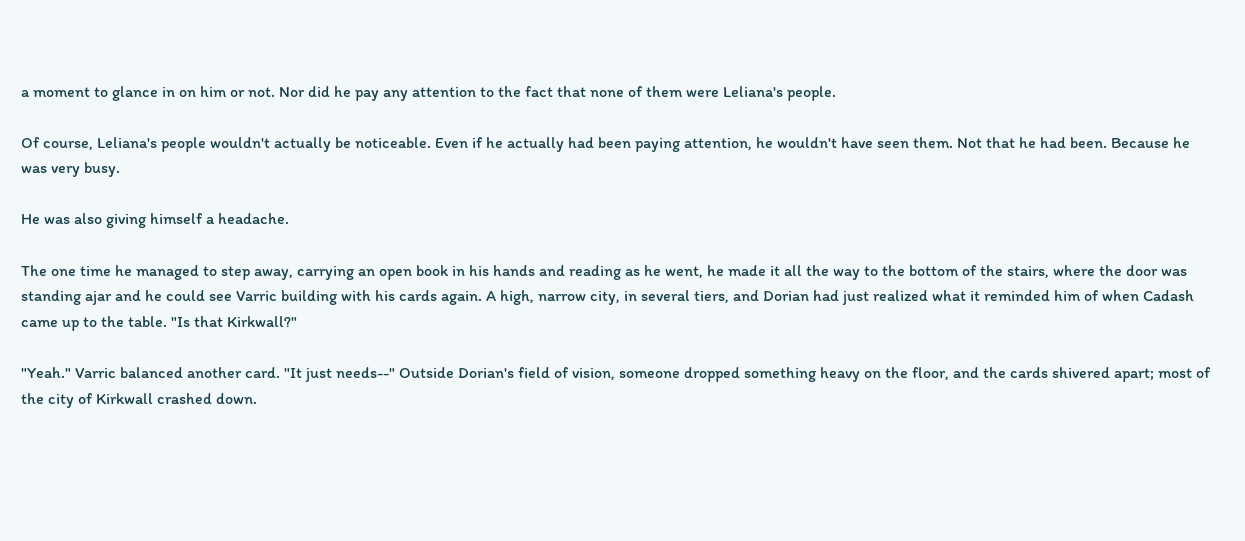a moment to glance in on him or not. Nor did he pay any attention to the fact that none of them were Leliana's people.

Of course, Leliana's people wouldn't actually be noticeable. Even if he actually had been paying attention, he wouldn't have seen them. Not that he had been. Because he was very busy.

He was also giving himself a headache.

The one time he managed to step away, carrying an open book in his hands and reading as he went, he made it all the way to the bottom of the stairs, where the door was standing ajar and he could see Varric building with his cards again. A high, narrow city, in several tiers, and Dorian had just realized what it reminded him of when Cadash came up to the table. "Is that Kirkwall?"

"Yeah." Varric balanced another card. "It just needs--" Outside Dorian's field of vision, someone dropped something heavy on the floor, and the cards shivered apart; most of the city of Kirkwall crashed down.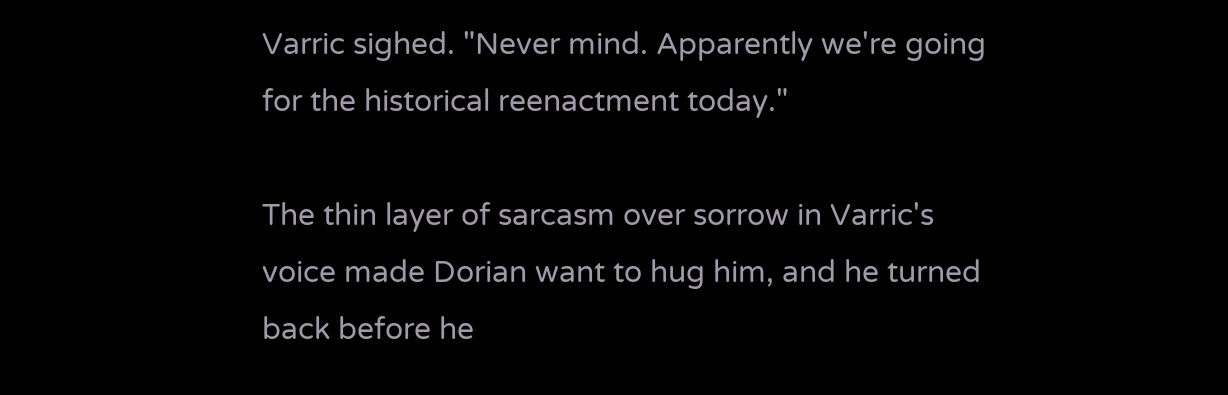Varric sighed. "Never mind. Apparently we're going for the historical reenactment today."

The thin layer of sarcasm over sorrow in Varric's voice made Dorian want to hug him, and he turned back before he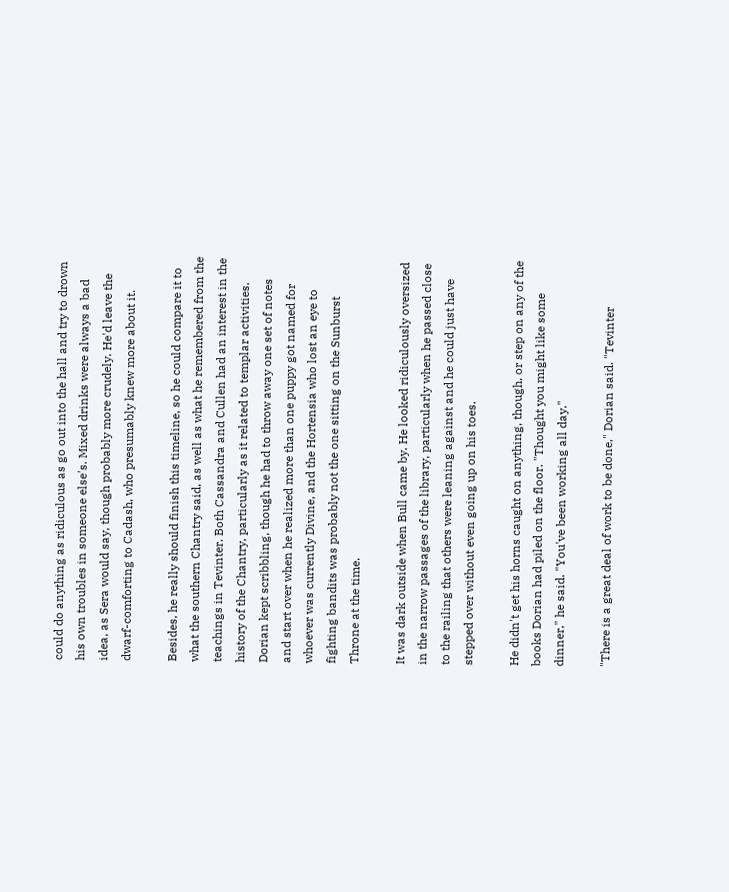could do anything as ridiculous as go out into the hall and try to drown his own troubles in someone else's. Mixed drinks were always a bad idea, as Sera would say, though probably more crudely. He'd leave the dwarf-comforting to Cadash, who presumably knew more about it.

Besides, he really should finish this timeline, so he could compare it to what the southern Chantry said, as well as what he remembered from the teachings in Tevinter. Both Cassandra and Cullen had an interest in the history of the Chantry, particularly as it related to templar activities. Dorian kept scribbling, though he had to throw away one set of notes and start over when he realized more than one puppy got named for whoever was currently Divine, and the Hortensia who lost an eye to fighting bandits was probably not the one sitting on the Sunburst Throne at the time.

It was dark outside when Bull came by. He looked ridiculously oversized in the narrow passages of the library, particularly when he passed close to the railing that others were leaning against and he could just have stepped over without even going up on his toes.

He didn't get his horns caught on anything, though, or step on any of the books Dorian had piled on the floor. "Thought you might like some dinner," he said. "You've been working all day."

"There is a great deal of work to be done," Dorian said. "Tevinter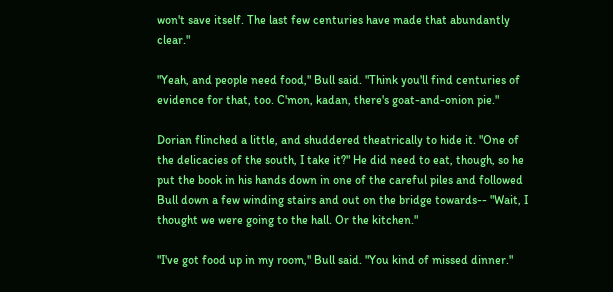won't save itself. The last few centuries have made that abundantly clear."

"Yeah, and people need food," Bull said. "Think you'll find centuries of evidence for that, too. C'mon, kadan, there's goat-and-onion pie."

Dorian flinched a little, and shuddered theatrically to hide it. "One of the delicacies of the south, I take it?" He did need to eat, though, so he put the book in his hands down in one of the careful piles and followed Bull down a few winding stairs and out on the bridge towards-- "Wait, I thought we were going to the hall. Or the kitchen."

"I've got food up in my room," Bull said. "You kind of missed dinner."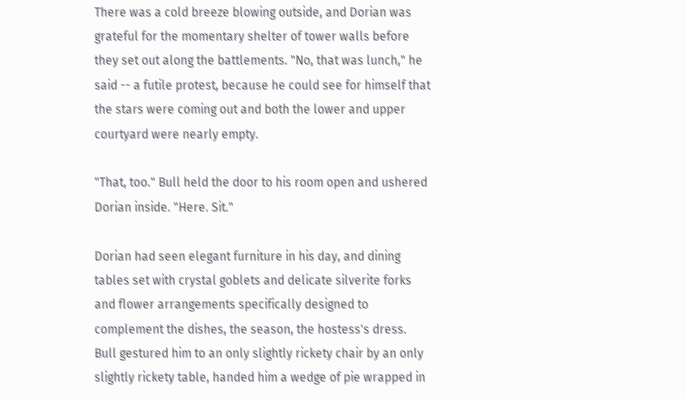There was a cold breeze blowing outside, and Dorian was grateful for the momentary shelter of tower walls before they set out along the battlements. "No, that was lunch," he said -- a futile protest, because he could see for himself that the stars were coming out and both the lower and upper courtyard were nearly empty.

"That, too." Bull held the door to his room open and ushered Dorian inside. "Here. Sit."

Dorian had seen elegant furniture in his day, and dining tables set with crystal goblets and delicate silverite forks and flower arrangements specifically designed to complement the dishes, the season, the hostess's dress. Bull gestured him to an only slightly rickety chair by an only slightly rickety table, handed him a wedge of pie wrapped in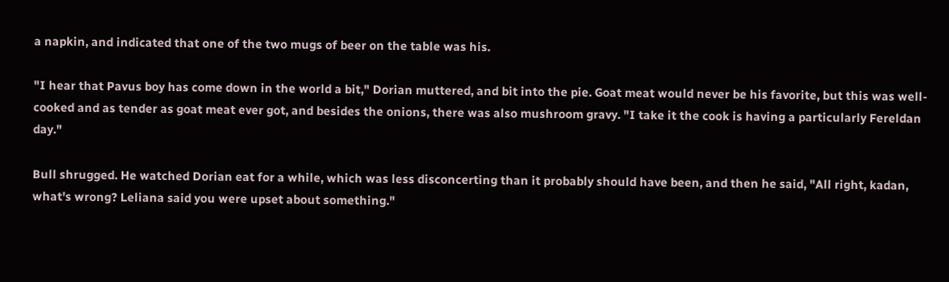a napkin, and indicated that one of the two mugs of beer on the table was his.

"I hear that Pavus boy has come down in the world a bit," Dorian muttered, and bit into the pie. Goat meat would never be his favorite, but this was well-cooked and as tender as goat meat ever got, and besides the onions, there was also mushroom gravy. "I take it the cook is having a particularly Fereldan day."

Bull shrugged. He watched Dorian eat for a while, which was less disconcerting than it probably should have been, and then he said, "All right, kadan, what's wrong? Leliana said you were upset about something."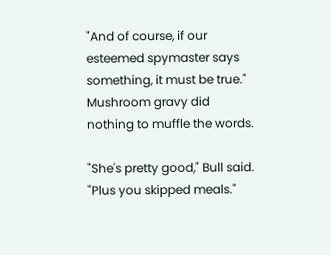"And of course, if our esteemed spymaster says something, it must be true." Mushroom gravy did nothing to muffle the words.

"She's pretty good," Bull said. "Plus you skipped meals."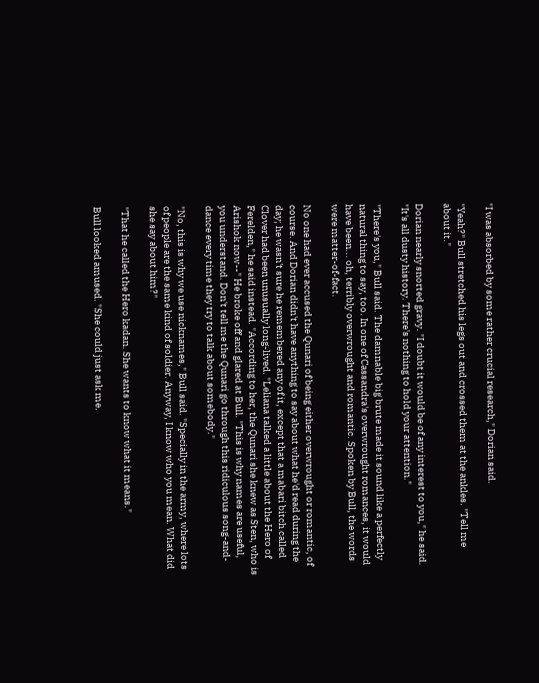"I was absorbed by some rather crucial research," Dorian said.

"Yeah?" Bull stretched his legs out and crossed them at the ankles. "Tell me about it."

Dorian nearly snorted gravy. "I doubt it would be of any interest to you," he said. "It's all dusty history. There's nothing to hold your attention."

"There's you," Bull said. The damnable big brute made it sound like a perfectly natural thing to say, too. In one of Cassandra's overwrought romances, it would have been... oh, terribly overwrought and romantic. Spoken by Bull, the words were matter-of-fact.

No one had ever accused the Qunari of being either overwrought or romantic, of course. And Dorian didn't have anything to say about what he'd read during the day; he wasn't sure he remembered any of it, except that a mabari bitch called Clover had been unusually long-lived. "Leliana talked a little about the Hero of Ferelden," he said instead. "According to her, the Qunari she knew as Sten, who is Arishok now--" He broke off and glared at Bull. "This is why names are useful, you understand. Don't tell me the Qunari go through this ridiculous song-and-dance every time they try to talk about somebody."

"No, this is why we use nicknames," Bull said. "Specially in the army, where lots of people are the same kind of soldier. Anyway, I know who you mean. What did she say about him?"

"That he called the Hero kadan. She wants to know what it means."

Bull looked amused. "She could just ask me.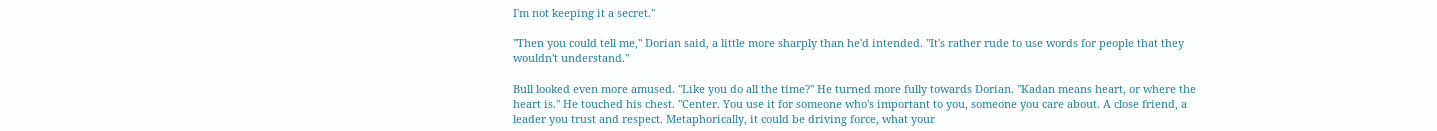I'm not keeping it a secret."

"Then you could tell me," Dorian said, a little more sharply than he'd intended. "It's rather rude to use words for people that they wouldn't understand."

Bull looked even more amused. "Like you do all the time?" He turned more fully towards Dorian. "Kadan means heart, or where the heart is." He touched his chest. "Center. You use it for someone who's important to you, someone you care about. A close friend, a leader you trust and respect. Metaphorically, it could be driving force, what your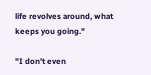life revolves around, what keeps you going."

"I don't even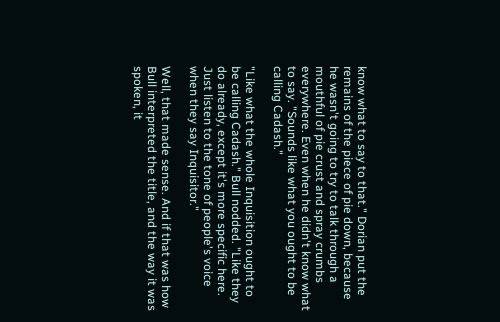know what to say to that." Dorian put the remains of the piece of pie down, because he wasn't going to try to talk through a mouthful of pie crust and spray crumbs everywhere. Even when he didn't know what to say. "Sounds like what you ought to be calling Cadash."

"Like what the whole Inquisition ought to be calling Cadash." Bull nodded. "Like they do already, except it's more specific here. Just listen to the tone of people's voice when they say Inquisitor."

Well, that made sense. And if that was how Bull interpreted the title, and the way it was spoken, it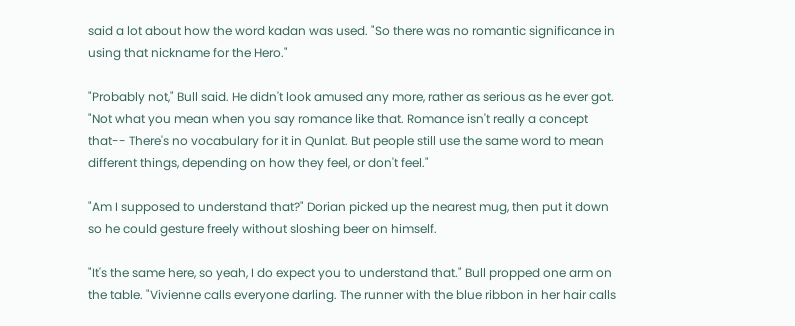said a lot about how the word kadan was used. "So there was no romantic significance in using that nickname for the Hero."

"Probably not," Bull said. He didn't look amused any more, rather as serious as he ever got. "Not what you mean when you say romance like that. Romance isn't really a concept that-- There's no vocabulary for it in Qunlat. But people still use the same word to mean different things, depending on how they feel, or don't feel."

"Am I supposed to understand that?" Dorian picked up the nearest mug, then put it down so he could gesture freely without sloshing beer on himself.

"It's the same here, so yeah, I do expect you to understand that." Bull propped one arm on the table. "Vivienne calls everyone darling. The runner with the blue ribbon in her hair calls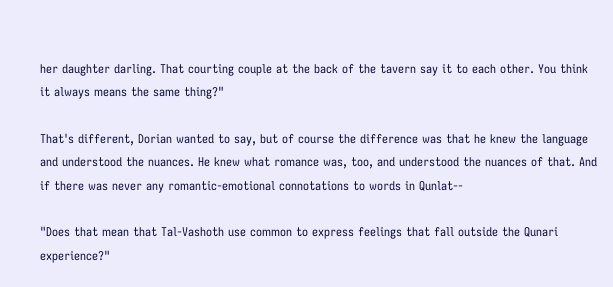her daughter darling. That courting couple at the back of the tavern say it to each other. You think it always means the same thing?"

That's different, Dorian wanted to say, but of course the difference was that he knew the language and understood the nuances. He knew what romance was, too, and understood the nuances of that. And if there was never any romantic-emotional connotations to words in Qunlat--

"Does that mean that Tal-Vashoth use common to express feelings that fall outside the Qunari experience?"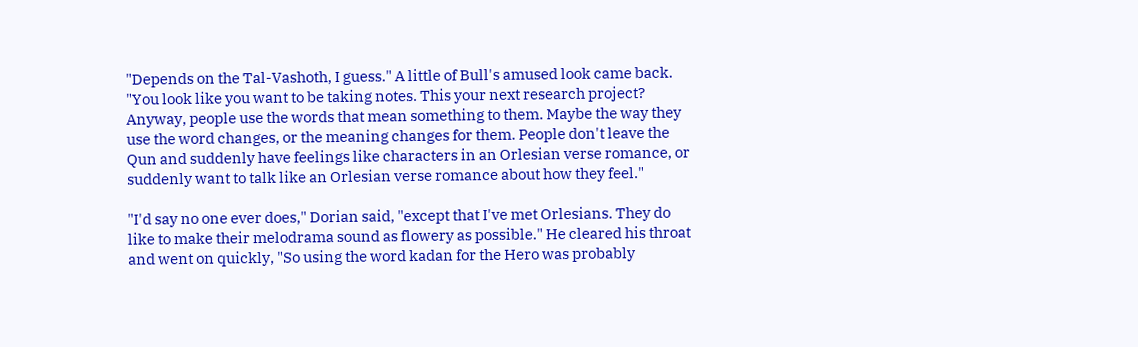"Depends on the Tal-Vashoth, I guess." A little of Bull's amused look came back. "You look like you want to be taking notes. This your next research project? Anyway, people use the words that mean something to them. Maybe the way they use the word changes, or the meaning changes for them. People don't leave the Qun and suddenly have feelings like characters in an Orlesian verse romance, or suddenly want to talk like an Orlesian verse romance about how they feel."

"I'd say no one ever does," Dorian said, "except that I've met Orlesians. They do like to make their melodrama sound as flowery as possible." He cleared his throat and went on quickly, "So using the word kadan for the Hero was probably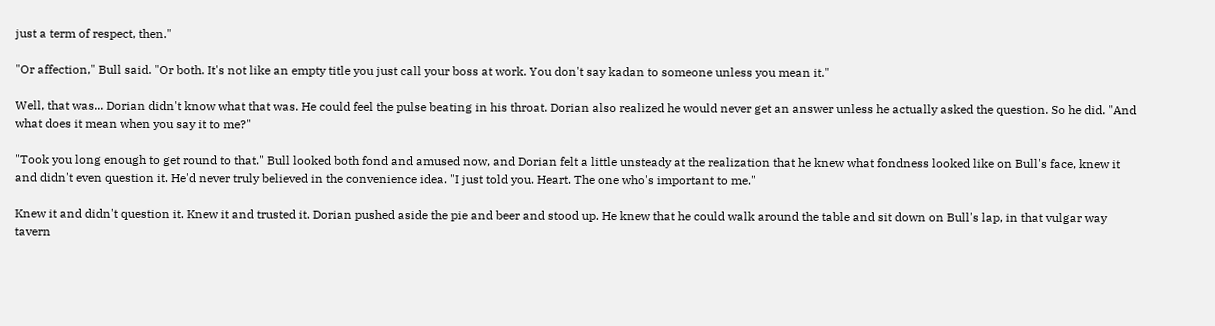just a term of respect, then."

"Or affection," Bull said. "Or both. It's not like an empty title you just call your boss at work. You don't say kadan to someone unless you mean it."

Well, that was... Dorian didn't know what that was. He could feel the pulse beating in his throat. Dorian also realized he would never get an answer unless he actually asked the question. So he did. "And what does it mean when you say it to me?"

"Took you long enough to get round to that." Bull looked both fond and amused now, and Dorian felt a little unsteady at the realization that he knew what fondness looked like on Bull's face, knew it and didn't even question it. He'd never truly believed in the convenience idea. "I just told you. Heart. The one who's important to me."

Knew it and didn't question it. Knew it and trusted it. Dorian pushed aside the pie and beer and stood up. He knew that he could walk around the table and sit down on Bull's lap, in that vulgar way tavern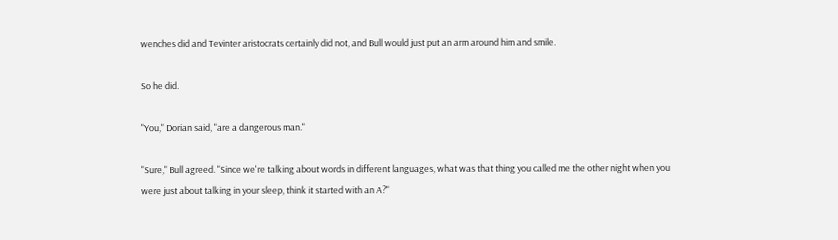wenches did and Tevinter aristocrats certainly did not, and Bull would just put an arm around him and smile.

So he did.

"You," Dorian said, "are a dangerous man."

"Sure," Bull agreed. "Since we're talking about words in different languages, what was that thing you called me the other night when you were just about talking in your sleep, think it started with an A?"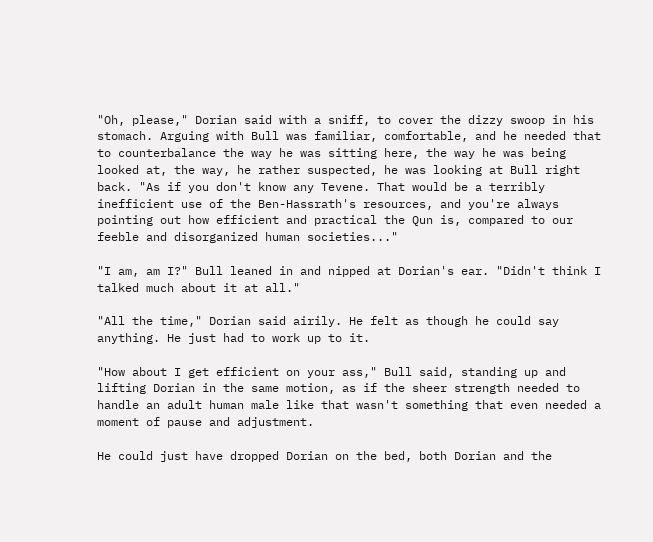"Oh, please," Dorian said with a sniff, to cover the dizzy swoop in his stomach. Arguing with Bull was familiar, comfortable, and he needed that to counterbalance the way he was sitting here, the way he was being looked at, the way, he rather suspected, he was looking at Bull right back. "As if you don't know any Tevene. That would be a terribly inefficient use of the Ben-Hassrath's resources, and you're always pointing out how efficient and practical the Qun is, compared to our feeble and disorganized human societies..."

"I am, am I?" Bull leaned in and nipped at Dorian's ear. "Didn't think I talked much about it at all."

"All the time," Dorian said airily. He felt as though he could say anything. He just had to work up to it.

"How about I get efficient on your ass," Bull said, standing up and lifting Dorian in the same motion, as if the sheer strength needed to handle an adult human male like that wasn't something that even needed a moment of pause and adjustment.

He could just have dropped Dorian on the bed, both Dorian and the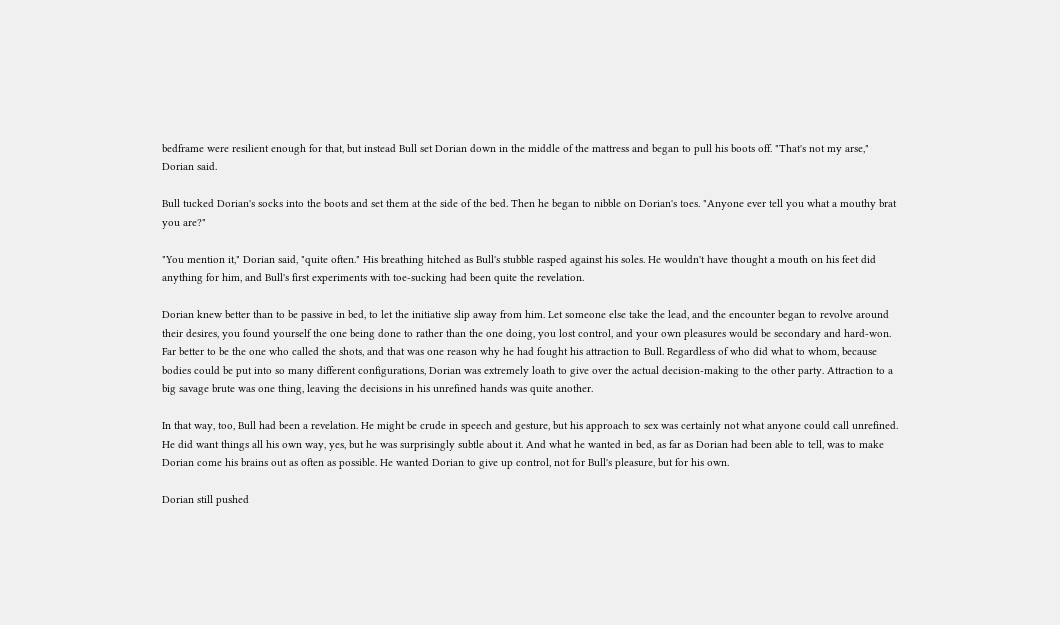bedframe were resilient enough for that, but instead Bull set Dorian down in the middle of the mattress and began to pull his boots off. "That's not my arse," Dorian said.

Bull tucked Dorian's socks into the boots and set them at the side of the bed. Then he began to nibble on Dorian's toes. "Anyone ever tell you what a mouthy brat you are?"

"You mention it," Dorian said, "quite often." His breathing hitched as Bull's stubble rasped against his soles. He wouldn't have thought a mouth on his feet did anything for him, and Bull's first experiments with toe-sucking had been quite the revelation.

Dorian knew better than to be passive in bed, to let the initiative slip away from him. Let someone else take the lead, and the encounter began to revolve around their desires, you found yourself the one being done to rather than the one doing, you lost control, and your own pleasures would be secondary and hard-won. Far better to be the one who called the shots, and that was one reason why he had fought his attraction to Bull. Regardless of who did what to whom, because bodies could be put into so many different configurations, Dorian was extremely loath to give over the actual decision-making to the other party. Attraction to a big savage brute was one thing, leaving the decisions in his unrefined hands was quite another.

In that way, too, Bull had been a revelation. He might be crude in speech and gesture, but his approach to sex was certainly not what anyone could call unrefined. He did want things all his own way, yes, but he was surprisingly subtle about it. And what he wanted in bed, as far as Dorian had been able to tell, was to make Dorian come his brains out as often as possible. He wanted Dorian to give up control, not for Bull's pleasure, but for his own.

Dorian still pushed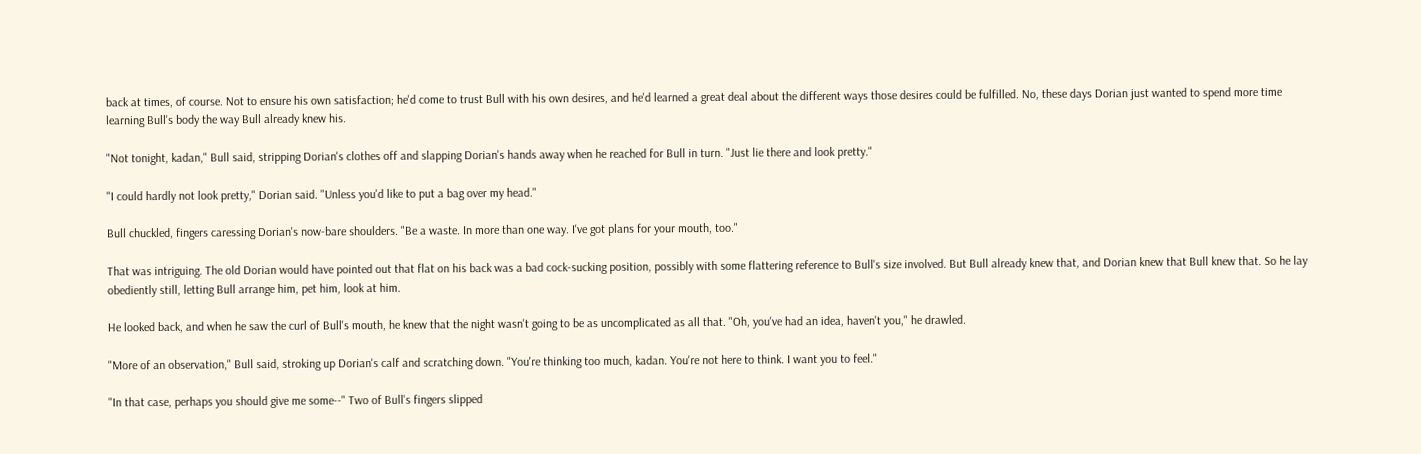back at times, of course. Not to ensure his own satisfaction; he'd come to trust Bull with his own desires, and he'd learned a great deal about the different ways those desires could be fulfilled. No, these days Dorian just wanted to spend more time learning Bull's body the way Bull already knew his.

"Not tonight, kadan," Bull said, stripping Dorian's clothes off and slapping Dorian's hands away when he reached for Bull in turn. "Just lie there and look pretty."

"I could hardly not look pretty," Dorian said. "Unless you'd like to put a bag over my head."

Bull chuckled, fingers caressing Dorian's now-bare shoulders. "Be a waste. In more than one way. I've got plans for your mouth, too."

That was intriguing. The old Dorian would have pointed out that flat on his back was a bad cock-sucking position, possibly with some flattering reference to Bull's size involved. But Bull already knew that, and Dorian knew that Bull knew that. So he lay obediently still, letting Bull arrange him, pet him, look at him.

He looked back, and when he saw the curl of Bull's mouth, he knew that the night wasn't going to be as uncomplicated as all that. "Oh, you've had an idea, haven't you," he drawled.

"More of an observation," Bull said, stroking up Dorian's calf and scratching down. "You're thinking too much, kadan. You're not here to think. I want you to feel."

"In that case, perhaps you should give me some--" Two of Bull's fingers slipped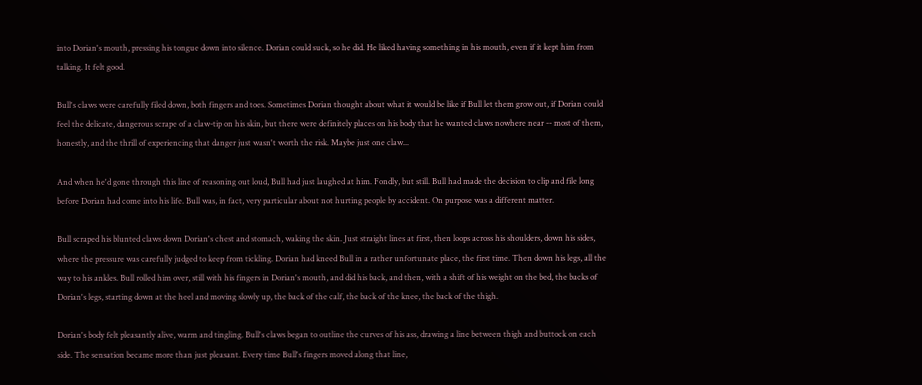into Dorian's mouth, pressing his tongue down into silence. Dorian could suck, so he did. He liked having something in his mouth, even if it kept him from talking. It felt good.

Bull's claws were carefully filed down, both fingers and toes. Sometimes Dorian thought about what it would be like if Bull let them grow out, if Dorian could feel the delicate, dangerous scrape of a claw-tip on his skin, but there were definitely places on his body that he wanted claws nowhere near -- most of them, honestly, and the thrill of experiencing that danger just wasn't worth the risk. Maybe just one claw...

And when he'd gone through this line of reasoning out loud, Bull had just laughed at him. Fondly, but still. Bull had made the decision to clip and file long before Dorian had come into his life. Bull was, in fact, very particular about not hurting people by accident. On purpose was a different matter.

Bull scraped his blunted claws down Dorian's chest and stomach, waking the skin. Just straight lines at first, then loops across his shoulders, down his sides, where the pressure was carefully judged to keep from tickling. Dorian had kneed Bull in a rather unfortunate place, the first time. Then down his legs, all the way to his ankles. Bull rolled him over, still with his fingers in Dorian's mouth, and did his back, and then, with a shift of his weight on the bed, the backs of Dorian's legs, starting down at the heel and moving slowly up, the back of the calf, the back of the knee, the back of the thigh.

Dorian's body felt pleasantly alive, warm and tingling. Bull's claws began to outline the curves of his ass, drawing a line between thigh and buttock on each side. The sensation became more than just pleasant. Every time Bull's fingers moved along that line,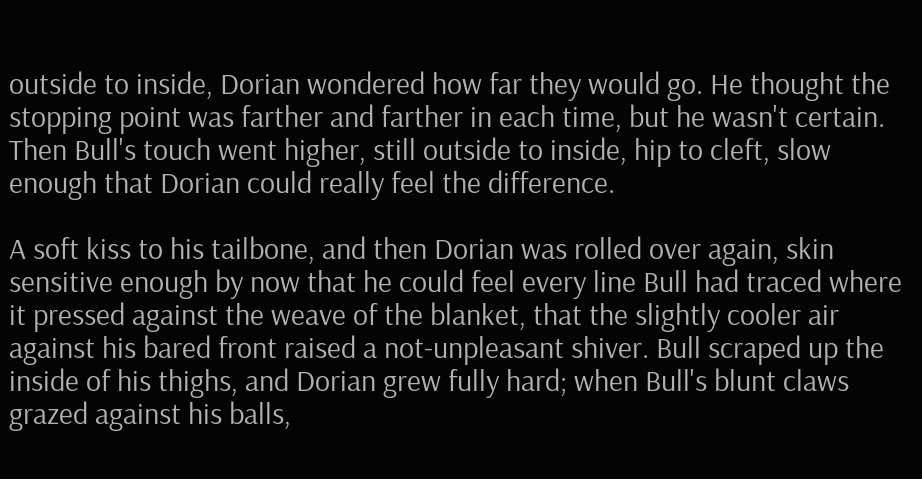outside to inside, Dorian wondered how far they would go. He thought the stopping point was farther and farther in each time, but he wasn't certain. Then Bull's touch went higher, still outside to inside, hip to cleft, slow enough that Dorian could really feel the difference.

A soft kiss to his tailbone, and then Dorian was rolled over again, skin sensitive enough by now that he could feel every line Bull had traced where it pressed against the weave of the blanket, that the slightly cooler air against his bared front raised a not-unpleasant shiver. Bull scraped up the inside of his thighs, and Dorian grew fully hard; when Bull's blunt claws grazed against his balls,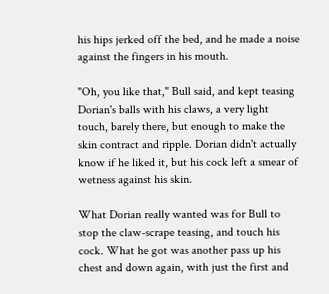his hips jerked off the bed, and he made a noise against the fingers in his mouth.

"Oh, you like that," Bull said, and kept teasing Dorian's balls with his claws, a very light touch, barely there, but enough to make the skin contract and ripple. Dorian didn't actually know if he liked it, but his cock left a smear of wetness against his skin.

What Dorian really wanted was for Bull to stop the claw-scrape teasing, and touch his cock. What he got was another pass up his chest and down again, with just the first and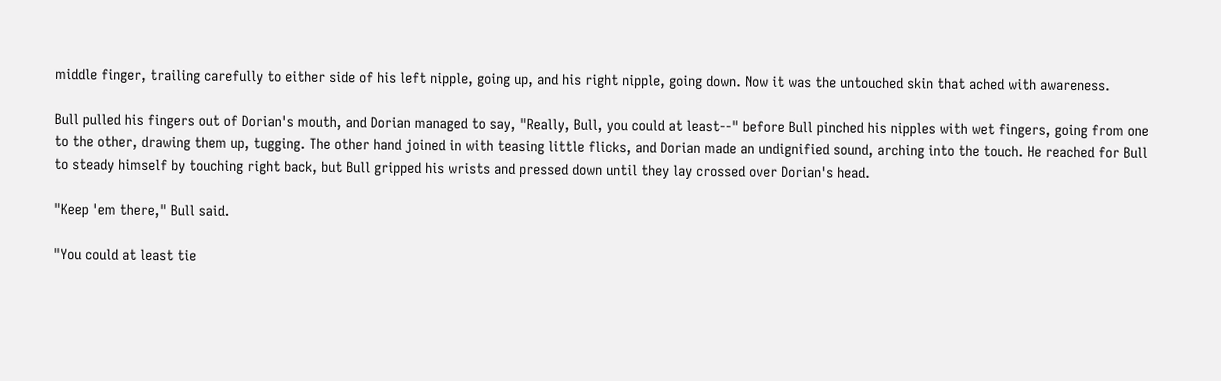middle finger, trailing carefully to either side of his left nipple, going up, and his right nipple, going down. Now it was the untouched skin that ached with awareness.

Bull pulled his fingers out of Dorian's mouth, and Dorian managed to say, "Really, Bull, you could at least--" before Bull pinched his nipples with wet fingers, going from one to the other, drawing them up, tugging. The other hand joined in with teasing little flicks, and Dorian made an undignified sound, arching into the touch. He reached for Bull to steady himself by touching right back, but Bull gripped his wrists and pressed down until they lay crossed over Dorian's head.

"Keep 'em there," Bull said.

"You could at least tie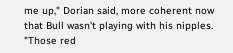me up," Dorian said, more coherent now that Bull wasn't playing with his nipples. "Those red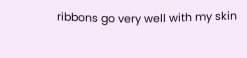ribbons go very well with my skin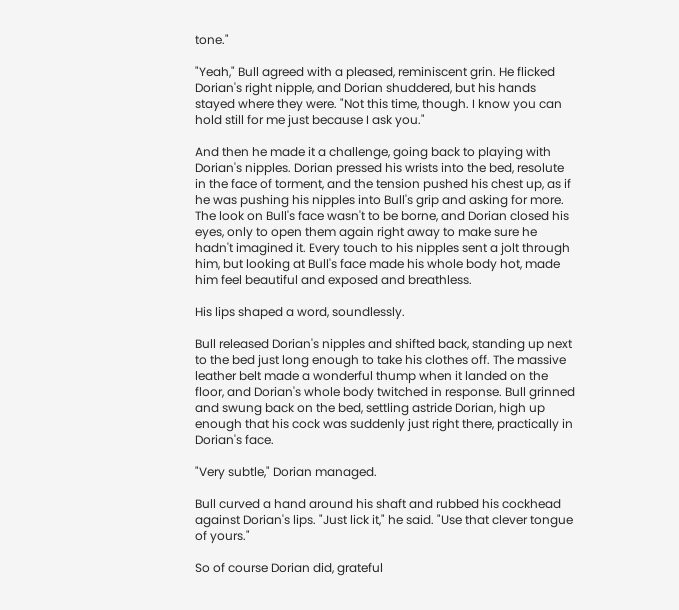tone."

"Yeah," Bull agreed with a pleased, reminiscent grin. He flicked Dorian's right nipple, and Dorian shuddered, but his hands stayed where they were. "Not this time, though. I know you can hold still for me just because I ask you."

And then he made it a challenge, going back to playing with Dorian's nipples. Dorian pressed his wrists into the bed, resolute in the face of torment, and the tension pushed his chest up, as if he was pushing his nipples into Bull's grip and asking for more. The look on Bull's face wasn't to be borne, and Dorian closed his eyes, only to open them again right away to make sure he hadn't imagined it. Every touch to his nipples sent a jolt through him, but looking at Bull's face made his whole body hot, made him feel beautiful and exposed and breathless.

His lips shaped a word, soundlessly.

Bull released Dorian's nipples and shifted back, standing up next to the bed just long enough to take his clothes off. The massive leather belt made a wonderful thump when it landed on the floor, and Dorian's whole body twitched in response. Bull grinned and swung back on the bed, settling astride Dorian, high up enough that his cock was suddenly just right there, practically in Dorian's face.

"Very subtle," Dorian managed.

Bull curved a hand around his shaft and rubbed his cockhead against Dorian's lips. "Just lick it," he said. "Use that clever tongue of yours."

So of course Dorian did, grateful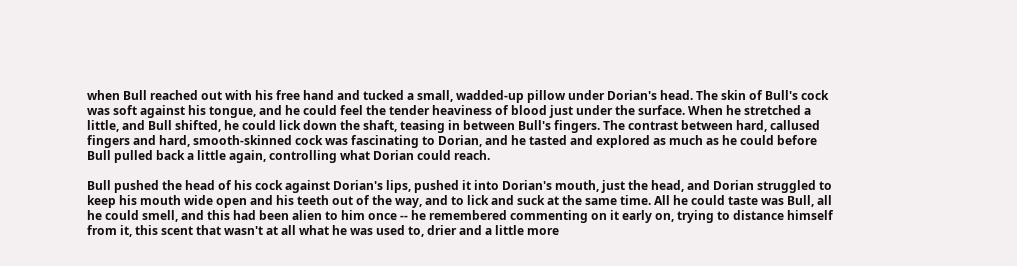when Bull reached out with his free hand and tucked a small, wadded-up pillow under Dorian's head. The skin of Bull's cock was soft against his tongue, and he could feel the tender heaviness of blood just under the surface. When he stretched a little, and Bull shifted, he could lick down the shaft, teasing in between Bull's fingers. The contrast between hard, callused fingers and hard, smooth-skinned cock was fascinating to Dorian, and he tasted and explored as much as he could before Bull pulled back a little again, controlling what Dorian could reach.

Bull pushed the head of his cock against Dorian's lips, pushed it into Dorian's mouth, just the head, and Dorian struggled to keep his mouth wide open and his teeth out of the way, and to lick and suck at the same time. All he could taste was Bull, all he could smell, and this had been alien to him once -- he remembered commenting on it early on, trying to distance himself from it, this scent that wasn't at all what he was used to, drier and a little more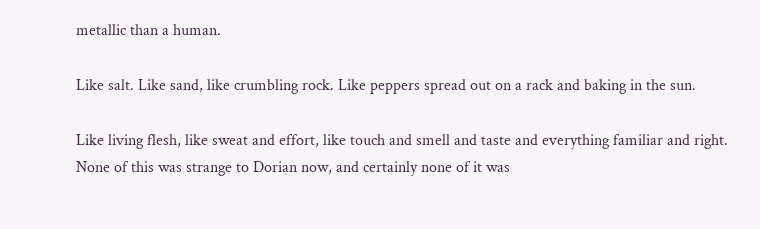metallic than a human.

Like salt. Like sand, like crumbling rock. Like peppers spread out on a rack and baking in the sun.

Like living flesh, like sweat and effort, like touch and smell and taste and everything familiar and right. None of this was strange to Dorian now, and certainly none of it was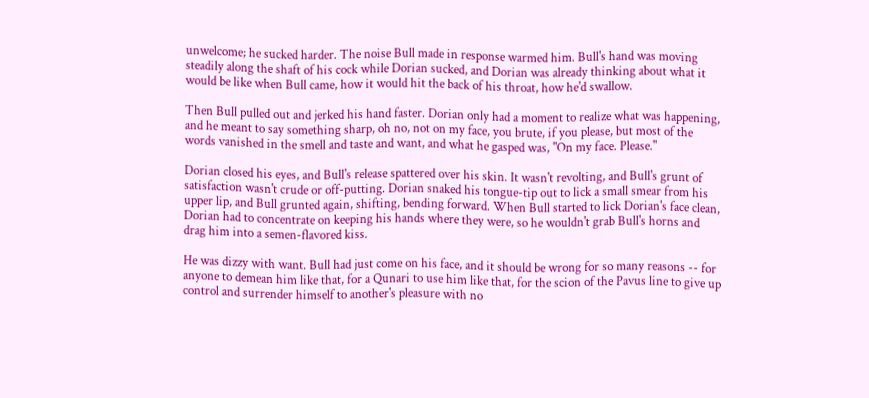unwelcome; he sucked harder. The noise Bull made in response warmed him. Bull's hand was moving steadily along the shaft of his cock while Dorian sucked, and Dorian was already thinking about what it would be like when Bull came, how it would hit the back of his throat, how he'd swallow.

Then Bull pulled out and jerked his hand faster. Dorian only had a moment to realize what was happening, and he meant to say something sharp, oh no, not on my face, you brute, if you please, but most of the words vanished in the smell and taste and want, and what he gasped was, "On my face. Please."

Dorian closed his eyes, and Bull's release spattered over his skin. It wasn't revolting, and Bull's grunt of satisfaction wasn't crude or off-putting. Dorian snaked his tongue-tip out to lick a small smear from his upper lip, and Bull grunted again, shifting, bending forward. When Bull started to lick Dorian's face clean, Dorian had to concentrate on keeping his hands where they were, so he wouldn't grab Bull's horns and drag him into a semen-flavored kiss.

He was dizzy with want. Bull had just come on his face, and it should be wrong for so many reasons -- for anyone to demean him like that, for a Qunari to use him like that, for the scion of the Pavus line to give up control and surrender himself to another's pleasure with no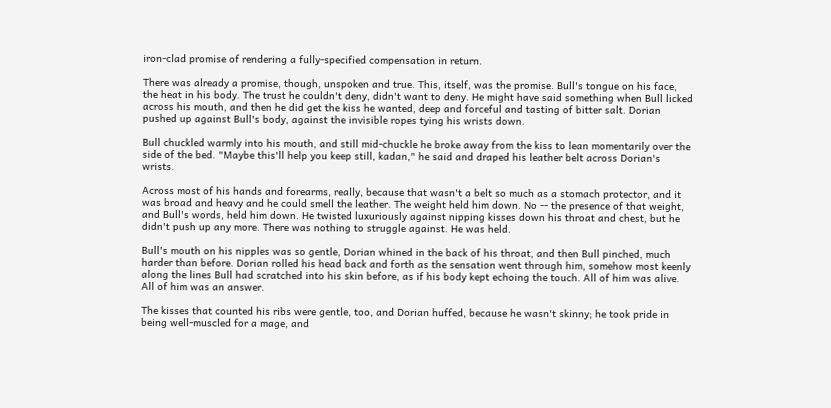iron-clad promise of rendering a fully-specified compensation in return.

There was already a promise, though, unspoken and true. This, itself, was the promise. Bull's tongue on his face, the heat in his body. The trust he couldn't deny, didn't want to deny. He might have said something when Bull licked across his mouth, and then he did get the kiss he wanted, deep and forceful and tasting of bitter salt. Dorian pushed up against Bull's body, against the invisible ropes tying his wrists down.

Bull chuckled warmly into his mouth, and still mid-chuckle he broke away from the kiss to lean momentarily over the side of the bed. "Maybe this'll help you keep still, kadan," he said and draped his leather belt across Dorian's wrists.

Across most of his hands and forearms, really, because that wasn't a belt so much as a stomach protector, and it was broad and heavy and he could smell the leather. The weight held him down. No -- the presence of that weight, and Bull's words, held him down. He twisted luxuriously against nipping kisses down his throat and chest, but he didn't push up any more. There was nothing to struggle against. He was held.

Bull's mouth on his nipples was so gentle, Dorian whined in the back of his throat, and then Bull pinched, much harder than before. Dorian rolled his head back and forth as the sensation went through him, somehow most keenly along the lines Bull had scratched into his skin before, as if his body kept echoing the touch. All of him was alive. All of him was an answer.

The kisses that counted his ribs were gentle, too, and Dorian huffed, because he wasn't skinny; he took pride in being well-muscled for a mage, and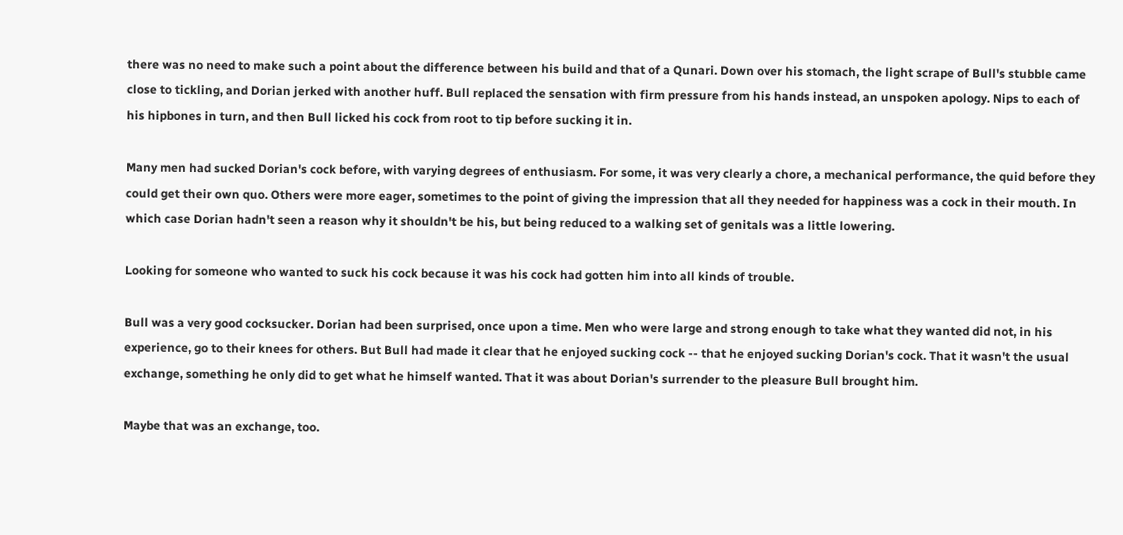there was no need to make such a point about the difference between his build and that of a Qunari. Down over his stomach, the light scrape of Bull's stubble came close to tickling, and Dorian jerked with another huff. Bull replaced the sensation with firm pressure from his hands instead, an unspoken apology. Nips to each of his hipbones in turn, and then Bull licked his cock from root to tip before sucking it in.

Many men had sucked Dorian's cock before, with varying degrees of enthusiasm. For some, it was very clearly a chore, a mechanical performance, the quid before they could get their own quo. Others were more eager, sometimes to the point of giving the impression that all they needed for happiness was a cock in their mouth. In which case Dorian hadn't seen a reason why it shouldn't be his, but being reduced to a walking set of genitals was a little lowering.

Looking for someone who wanted to suck his cock because it was his cock had gotten him into all kinds of trouble.

Bull was a very good cocksucker. Dorian had been surprised, once upon a time. Men who were large and strong enough to take what they wanted did not, in his experience, go to their knees for others. But Bull had made it clear that he enjoyed sucking cock -- that he enjoyed sucking Dorian's cock. That it wasn't the usual exchange, something he only did to get what he himself wanted. That it was about Dorian's surrender to the pleasure Bull brought him.

Maybe that was an exchange, too.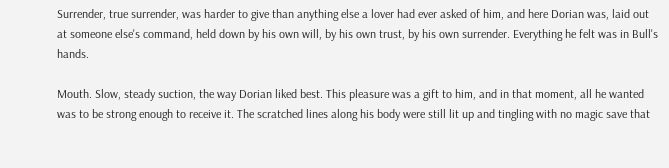Surrender, true surrender, was harder to give than anything else a lover had ever asked of him, and here Dorian was, laid out at someone else's command, held down by his own will, by his own trust, by his own surrender. Everything he felt was in Bull's hands.

Mouth. Slow, steady suction, the way Dorian liked best. This pleasure was a gift to him, and in that moment, all he wanted was to be strong enough to receive it. The scratched lines along his body were still lit up and tingling with no magic save that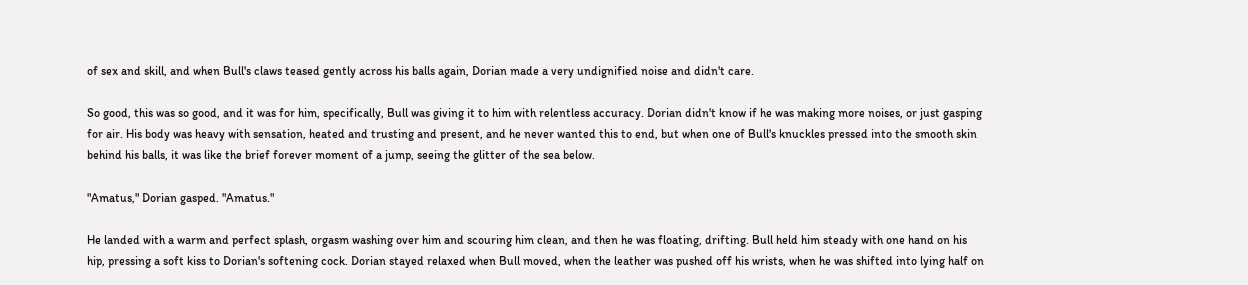of sex and skill, and when Bull's claws teased gently across his balls again, Dorian made a very undignified noise and didn't care.

So good, this was so good, and it was for him, specifically, Bull was giving it to him with relentless accuracy. Dorian didn't know if he was making more noises, or just gasping for air. His body was heavy with sensation, heated and trusting and present, and he never wanted this to end, but when one of Bull's knuckles pressed into the smooth skin behind his balls, it was like the brief forever moment of a jump, seeing the glitter of the sea below.

"Amatus," Dorian gasped. "Amatus."

He landed with a warm and perfect splash, orgasm washing over him and scouring him clean, and then he was floating, drifting. Bull held him steady with one hand on his hip, pressing a soft kiss to Dorian's softening cock. Dorian stayed relaxed when Bull moved, when the leather was pushed off his wrists, when he was shifted into lying half on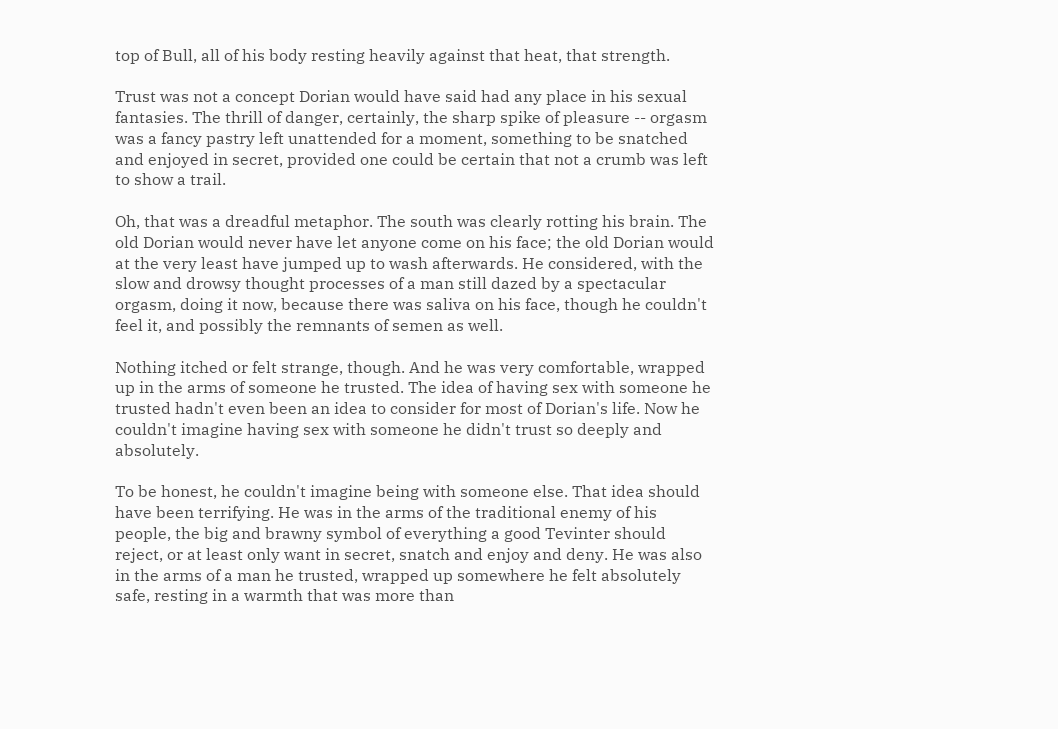top of Bull, all of his body resting heavily against that heat, that strength.

Trust was not a concept Dorian would have said had any place in his sexual fantasies. The thrill of danger, certainly, the sharp spike of pleasure -- orgasm was a fancy pastry left unattended for a moment, something to be snatched and enjoyed in secret, provided one could be certain that not a crumb was left to show a trail.

Oh, that was a dreadful metaphor. The south was clearly rotting his brain. The old Dorian would never have let anyone come on his face; the old Dorian would at the very least have jumped up to wash afterwards. He considered, with the slow and drowsy thought processes of a man still dazed by a spectacular orgasm, doing it now, because there was saliva on his face, though he couldn't feel it, and possibly the remnants of semen as well.

Nothing itched or felt strange, though. And he was very comfortable, wrapped up in the arms of someone he trusted. The idea of having sex with someone he trusted hadn't even been an idea to consider for most of Dorian's life. Now he couldn't imagine having sex with someone he didn't trust so deeply and absolutely.

To be honest, he couldn't imagine being with someone else. That idea should have been terrifying. He was in the arms of the traditional enemy of his people, the big and brawny symbol of everything a good Tevinter should reject, or at least only want in secret, snatch and enjoy and deny. He was also in the arms of a man he trusted, wrapped up somewhere he felt absolutely safe, resting in a warmth that was more than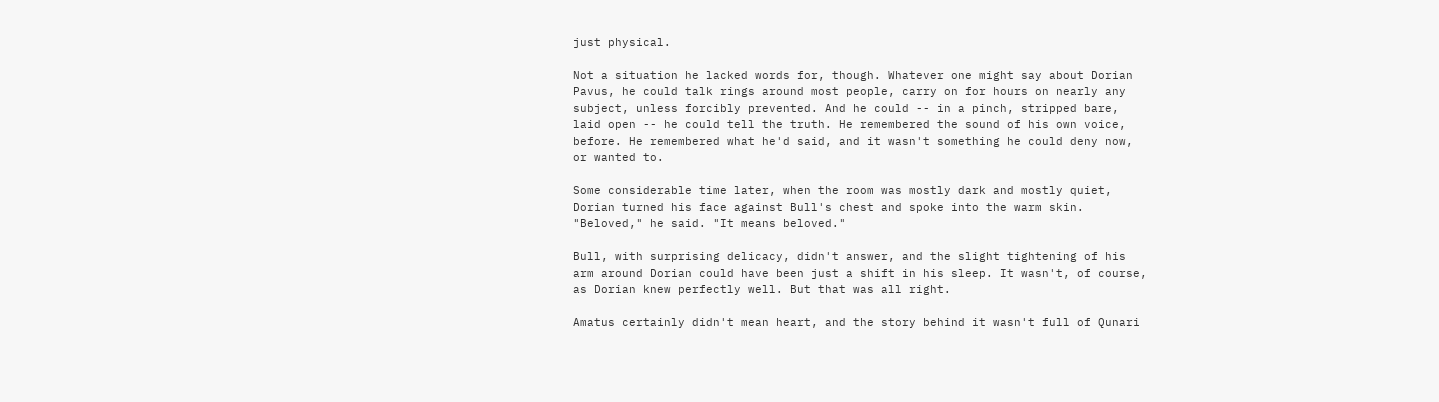just physical.

Not a situation he lacked words for, though. Whatever one might say about Dorian Pavus, he could talk rings around most people, carry on for hours on nearly any subject, unless forcibly prevented. And he could -- in a pinch, stripped bare, laid open -- he could tell the truth. He remembered the sound of his own voice, before. He remembered what he'd said, and it wasn't something he could deny now, or wanted to.

Some considerable time later, when the room was mostly dark and mostly quiet, Dorian turned his face against Bull's chest and spoke into the warm skin. "Beloved," he said. "It means beloved."

Bull, with surprising delicacy, didn't answer, and the slight tightening of his arm around Dorian could have been just a shift in his sleep. It wasn't, of course, as Dorian knew perfectly well. But that was all right.

Amatus certainly didn't mean heart, and the story behind it wasn't full of Qunari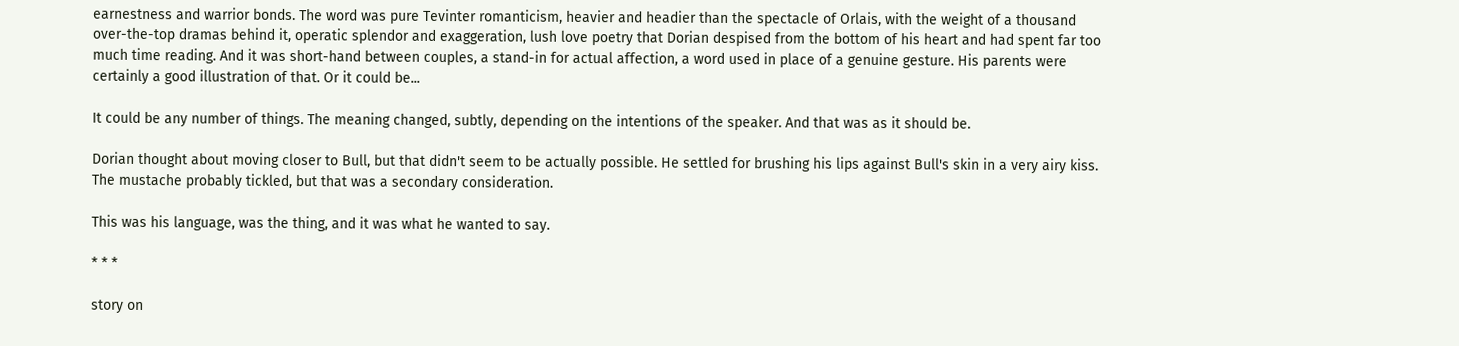earnestness and warrior bonds. The word was pure Tevinter romanticism, heavier and headier than the spectacle of Orlais, with the weight of a thousand over-the-top dramas behind it, operatic splendor and exaggeration, lush love poetry that Dorian despised from the bottom of his heart and had spent far too much time reading. And it was short-hand between couples, a stand-in for actual affection, a word used in place of a genuine gesture. His parents were certainly a good illustration of that. Or it could be...

It could be any number of things. The meaning changed, subtly, depending on the intentions of the speaker. And that was as it should be.

Dorian thought about moving closer to Bull, but that didn't seem to be actually possible. He settled for brushing his lips against Bull's skin in a very airy kiss. The mustache probably tickled, but that was a secondary consideration.

This was his language, was the thing, and it was what he wanted to say.

* * *

story on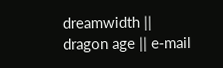dreamwidth || dragon age || e‑mail